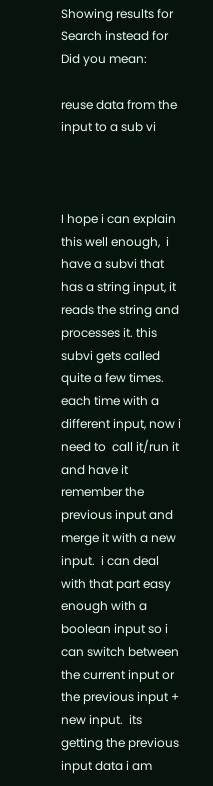Showing results for
Search instead for
Did you mean:

reuse data from the input to a sub vi



I hope i can explain this well enough,  i have a subvi that has a string input, it reads the string and processes it. this subvi gets called quite a few times.  each time with a different input, now i need to  call it/run it and have it remember the previous input and merge it with a new input.  i can deal with that part easy enough with a boolean input so i can switch between the current input or the previous input + new input.  its getting the previous input data i am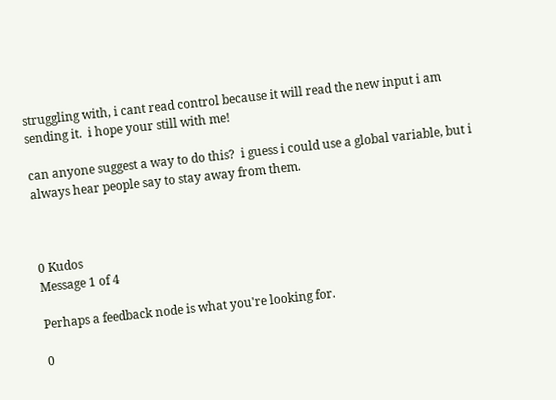struggling with, i cant read control because it will read the new input i am sending it.  i hope your still with me!

can anyone suggest a way to do this?  i guess i could use a global variable, but i always hear people say to stay away from them.



0 Kudos
Message 1 of 4

Perhaps a feedback node is what you're looking for.

0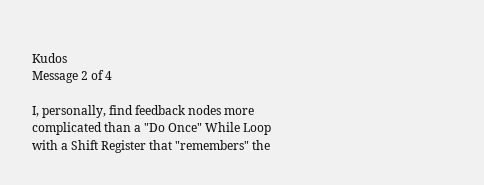Kudos
Message 2 of 4

I, personally, find feedback nodes more complicated than a "Do Once" While Loop with a Shift Register that "remembers" the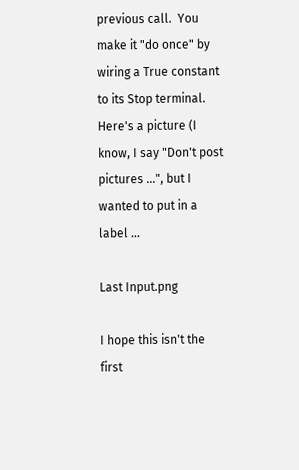previous call.  You make it "do once" by wiring a True constant to its Stop terminal.  Here's a picture (I know, I say "Don't post pictures ...", but I wanted to put in a label ...

Last Input.png

I hope this isn't the first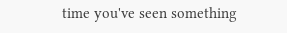time you've seen something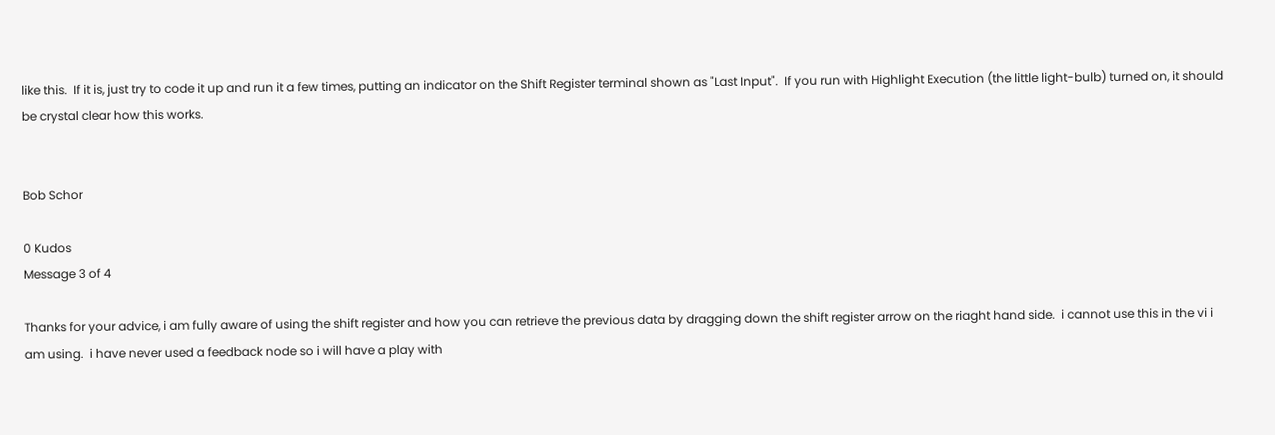like this.  If it is, just try to code it up and run it a few times, putting an indicator on the Shift Register terminal shown as "Last Input".  If you run with Highlight Execution (the little light-bulb) turned on, it should be crystal clear how this works.


Bob Schor

0 Kudos
Message 3 of 4

Thanks for your advice, i am fully aware of using the shift register and how you can retrieve the previous data by dragging down the shift register arrow on the riaght hand side.  i cannot use this in the vi i am using.  i have never used a feedback node so i will have a play with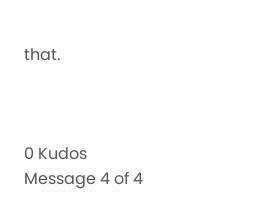that.



0 Kudos
Message 4 of 4